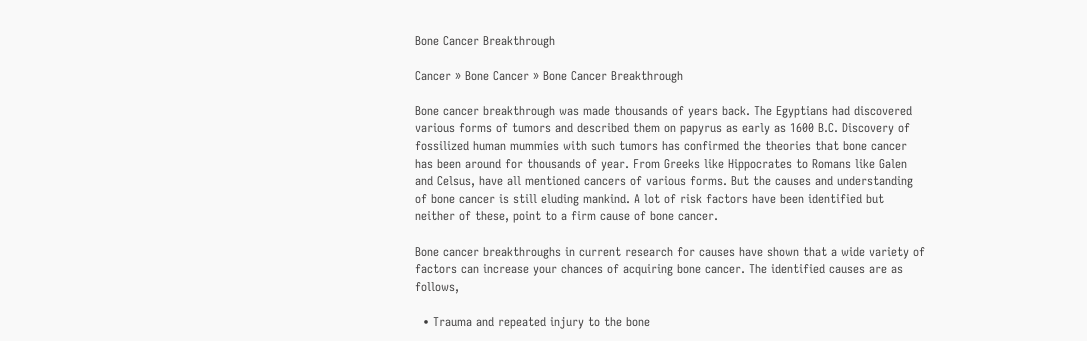Bone Cancer Breakthrough

Cancer » Bone Cancer » Bone Cancer Breakthrough

Bone cancer breakthrough was made thousands of years back. The Egyptians had discovered various forms of tumors and described them on papyrus as early as 1600 B.C. Discovery of fossilized human mummies with such tumors has confirmed the theories that bone cancer has been around for thousands of year. From Greeks like Hippocrates to Romans like Galen and Celsus, have all mentioned cancers of various forms. But the causes and understanding of bone cancer is still eluding mankind. A lot of risk factors have been identified but neither of these, point to a firm cause of bone cancer.

Bone cancer breakthroughs in current research for causes have shown that a wide variety of factors can increase your chances of acquiring bone cancer. The identified causes are as follows,

  • Trauma and repeated injury to the bone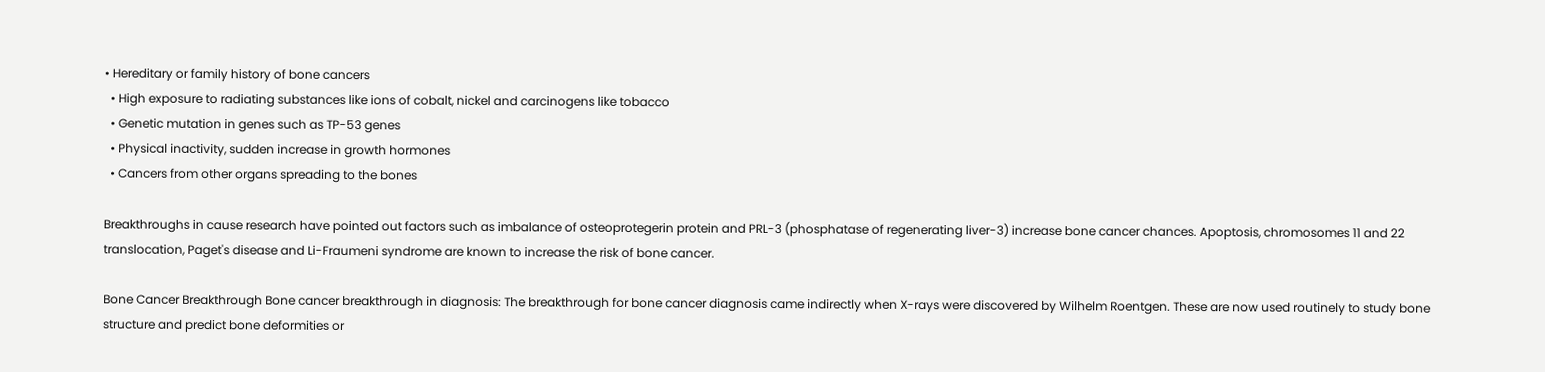• Hereditary or family history of bone cancers
  • High exposure to radiating substances like ions of cobalt, nickel and carcinogens like tobacco
  • Genetic mutation in genes such as TP-53 genes
  • Physical inactivity, sudden increase in growth hormones
  • Cancers from other organs spreading to the bones

Breakthroughs in cause research have pointed out factors such as imbalance of osteoprotegerin protein and PRL-3 (phosphatase of regenerating liver-3) increase bone cancer chances. Apoptosis, chromosomes 11 and 22 translocation, Paget's disease and Li-Fraumeni syndrome are known to increase the risk of bone cancer.

Bone Cancer Breakthrough Bone cancer breakthrough in diagnosis: The breakthrough for bone cancer diagnosis came indirectly when X-rays were discovered by Wilhelm Roentgen. These are now used routinely to study bone structure and predict bone deformities or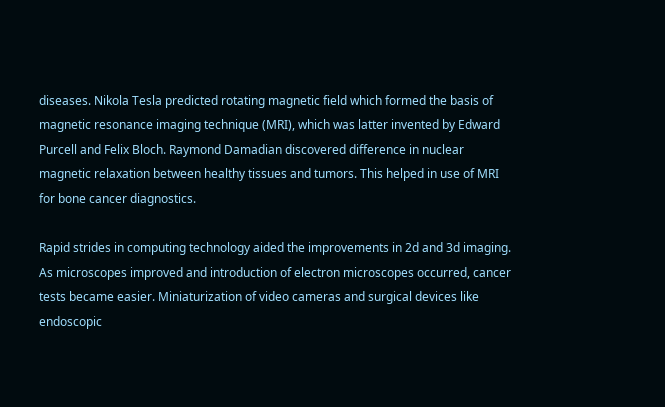diseases. Nikola Tesla predicted rotating magnetic field which formed the basis of magnetic resonance imaging technique (MRI), which was latter invented by Edward Purcell and Felix Bloch. Raymond Damadian discovered difference in nuclear magnetic relaxation between healthy tissues and tumors. This helped in use of MRI for bone cancer diagnostics.

Rapid strides in computing technology aided the improvements in 2d and 3d imaging. As microscopes improved and introduction of electron microscopes occurred, cancer tests became easier. Miniaturization of video cameras and surgical devices like endoscopic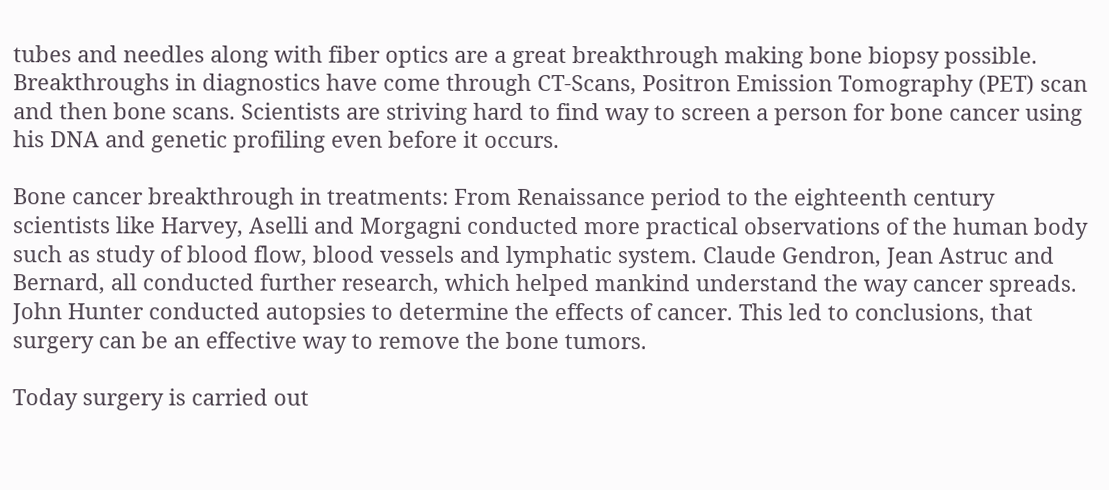tubes and needles along with fiber optics are a great breakthrough making bone biopsy possible. Breakthroughs in diagnostics have come through CT-Scans, Positron Emission Tomography (PET) scan and then bone scans. Scientists are striving hard to find way to screen a person for bone cancer using his DNA and genetic profiling even before it occurs.

Bone cancer breakthrough in treatments: From Renaissance period to the eighteenth century scientists like Harvey, Aselli and Morgagni conducted more practical observations of the human body such as study of blood flow, blood vessels and lymphatic system. Claude Gendron, Jean Astruc and Bernard, all conducted further research, which helped mankind understand the way cancer spreads. John Hunter conducted autopsies to determine the effects of cancer. This led to conclusions, that surgery can be an effective way to remove the bone tumors.

Today surgery is carried out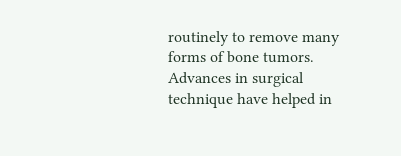routinely to remove many forms of bone tumors. Advances in surgical technique have helped in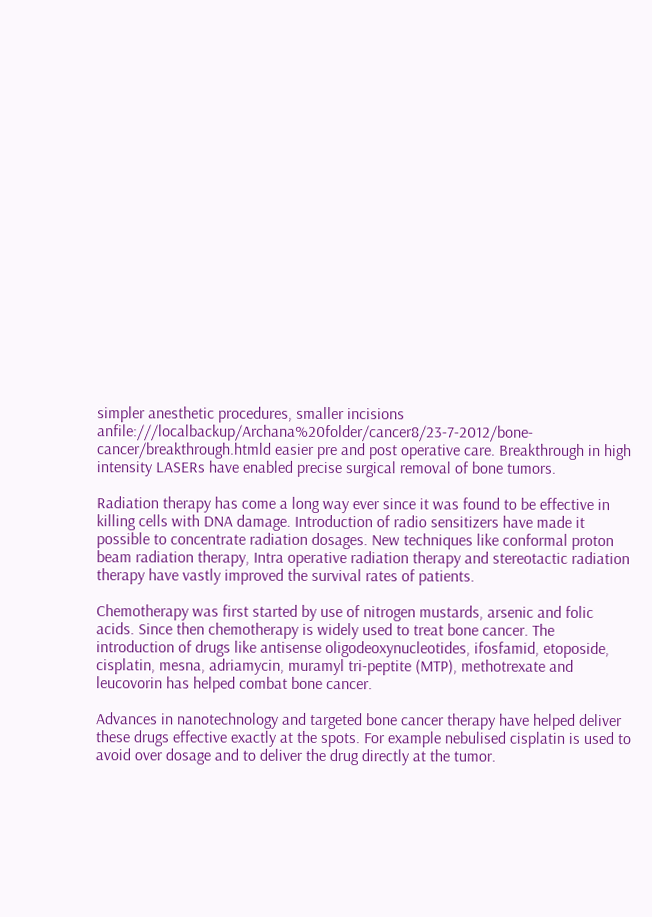simpler anesthetic procedures, smaller incisions anfile:///localbackup/Archana%20folder/cancer8/23-7-2012/bone-cancer/breakthrough.htmld easier pre and post operative care. Breakthrough in high intensity LASERs have enabled precise surgical removal of bone tumors.

Radiation therapy has come a long way ever since it was found to be effective in killing cells with DNA damage. Introduction of radio sensitizers have made it possible to concentrate radiation dosages. New techniques like conformal proton beam radiation therapy, Intra operative radiation therapy and stereotactic radiation therapy have vastly improved the survival rates of patients.

Chemotherapy was first started by use of nitrogen mustards, arsenic and folic acids. Since then chemotherapy is widely used to treat bone cancer. The introduction of drugs like antisense oligodeoxynucleotides, ifosfamid, etoposide, cisplatin, mesna, adriamycin, muramyl tri-peptite (MTP), methotrexate and leucovorin has helped combat bone cancer.

Advances in nanotechnology and targeted bone cancer therapy have helped deliver these drugs effective exactly at the spots. For example nebulised cisplatin is used to avoid over dosage and to deliver the drug directly at the tumor.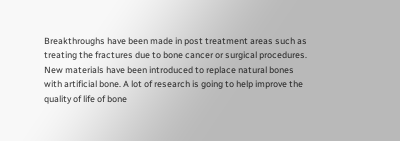Breakthroughs have been made in post treatment areas such as treating the fractures due to bone cancer or surgical procedures. New materials have been introduced to replace natural bones with artificial bone. A lot of research is going to help improve the quality of life of bone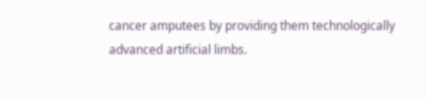cancer amputees by providing them technologically advanced artificial limbs.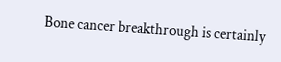Bone cancer breakthrough is certainly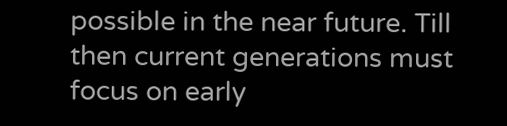possible in the near future. Till then current generations must focus on early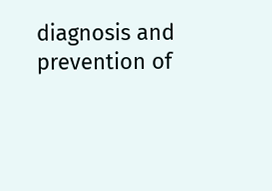diagnosis and prevention of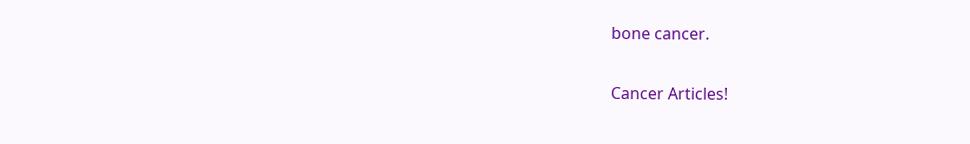bone cancer.

Cancer Articles!